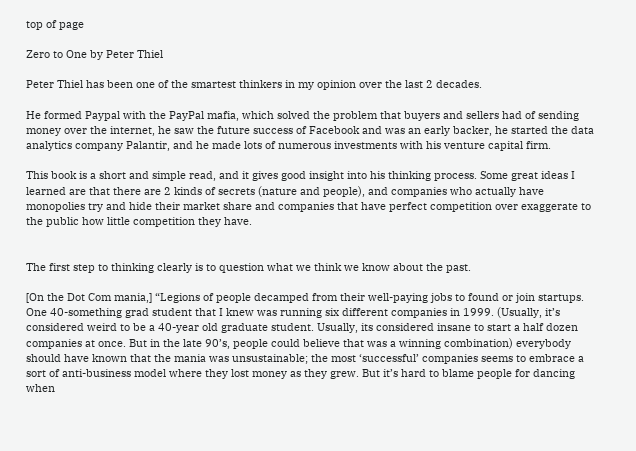top of page

Zero to One by Peter Thiel

Peter Thiel has been one of the smartest thinkers in my opinion over the last 2 decades.

He formed Paypal with the PayPal mafia, which solved the problem that buyers and sellers had of sending money over the internet, he saw the future success of Facebook and was an early backer, he started the data analytics company Palantir, and he made lots of numerous investments with his venture capital firm.

This book is a short and simple read, and it gives good insight into his thinking process. Some great ideas I learned are that there are 2 kinds of secrets (nature and people), and companies who actually have monopolies try and hide their market share and companies that have perfect competition over exaggerate to the public how little competition they have.


The first step to thinking clearly is to question what we think we know about the past.

[On the Dot Com mania,] “Legions of people decamped from their well-paying jobs to found or join startups. One 40-something grad student that I knew was running six different companies in 1999. (Usually, it’s considered weird to be a 40-year old graduate student. Usually, its considered insane to start a half dozen companies at once. But in the late 90’s, people could believe that was a winning combination) everybody should have known that the mania was unsustainable; the most ‘successful’ companies seems to embrace a sort of anti-business model where they lost money as they grew. But it’s hard to blame people for dancing when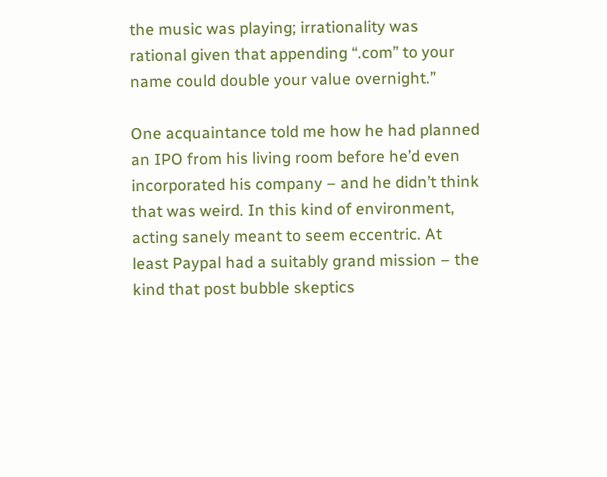the music was playing; irrationality was rational given that appending “.com” to your name could double your value overnight.”

One acquaintance told me how he had planned an IPO from his living room before he’d even incorporated his company – and he didn’t think that was weird. In this kind of environment, acting sanely meant to seem eccentric. At least Paypal had a suitably grand mission – the kind that post bubble skeptics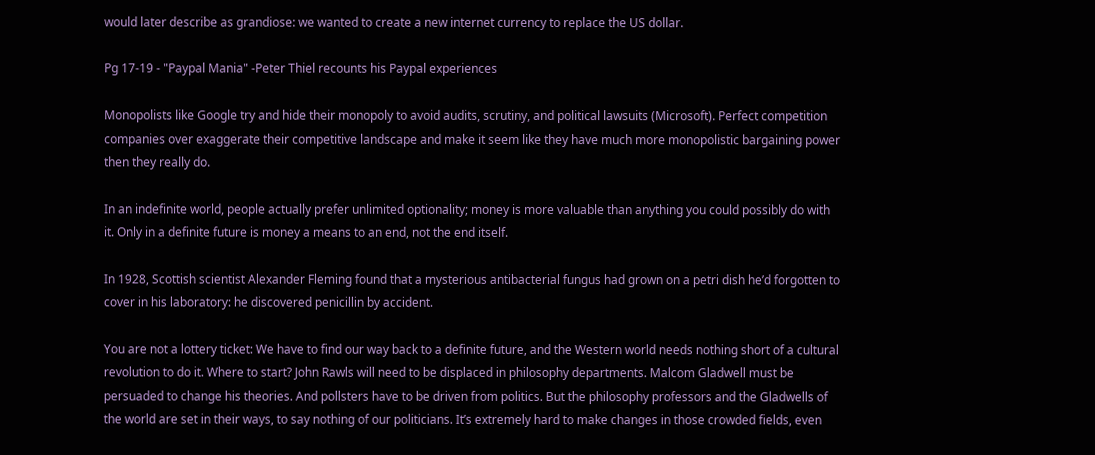would later describe as grandiose: we wanted to create a new internet currency to replace the US dollar.

Pg 17-19 - "Paypal Mania" -Peter Thiel recounts his Paypal experiences

Monopolists like Google try and hide their monopoly to avoid audits, scrutiny, and political lawsuits (Microsoft). Perfect competition companies over exaggerate their competitive landscape and make it seem like they have much more monopolistic bargaining power then they really do.

In an indefinite world, people actually prefer unlimited optionality; money is more valuable than anything you could possibly do with it. Only in a definite future is money a means to an end, not the end itself.

In 1928, Scottish scientist Alexander Fleming found that a mysterious antibacterial fungus had grown on a petri dish he’d forgotten to cover in his laboratory: he discovered penicillin by accident.

You are not a lottery ticket: We have to find our way back to a definite future, and the Western world needs nothing short of a cultural revolution to do it. Where to start? John Rawls will need to be displaced in philosophy departments. Malcom Gladwell must be persuaded to change his theories. And pollsters have to be driven from politics. But the philosophy professors and the Gladwells of the world are set in their ways, to say nothing of our politicians. It’s extremely hard to make changes in those crowded fields, even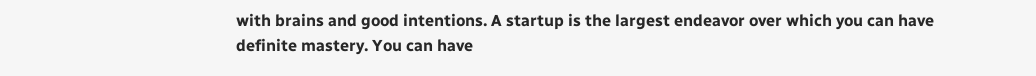with brains and good intentions. A startup is the largest endeavor over which you can have definite mastery. You can have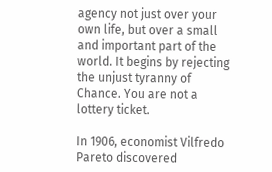agency not just over your own life, but over a small and important part of the world. It begins by rejecting the unjust tyranny of Chance. You are not a lottery ticket.

In 1906, economist Vilfredo Pareto discovered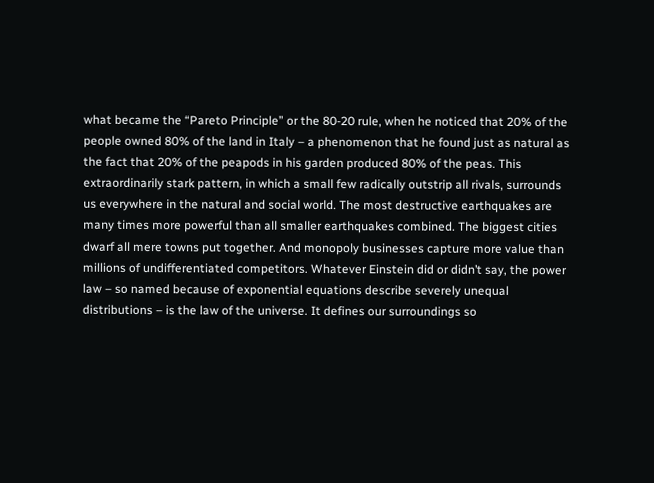what became the “Pareto Principle” or the 80-20 rule, when he noticed that 20% of the people owned 80% of the land in Italy – a phenomenon that he found just as natural as the fact that 20% of the peapods in his garden produced 80% of the peas. This extraordinarily stark pattern, in which a small few radically outstrip all rivals, surrounds us everywhere in the natural and social world. The most destructive earthquakes are many times more powerful than all smaller earthquakes combined. The biggest cities dwarf all mere towns put together. And monopoly businesses capture more value than millions of undifferentiated competitors. Whatever Einstein did or didn’t say, the power law – so named because of exponential equations describe severely unequal distributions – is the law of the universe. It defines our surroundings so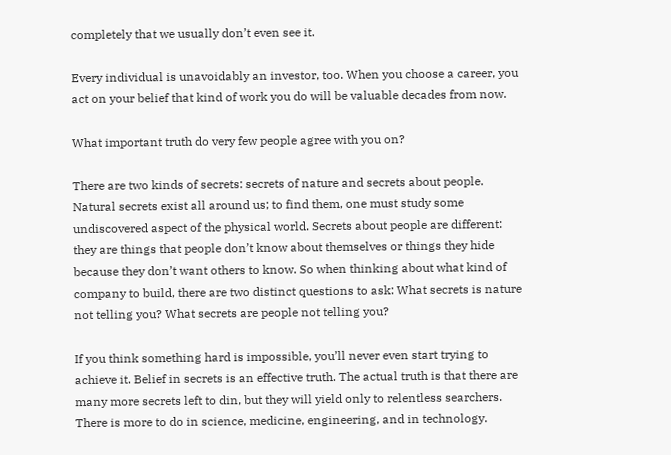completely that we usually don’t even see it.

Every individual is unavoidably an investor, too. When you choose a career, you act on your belief that kind of work you do will be valuable decades from now.

What important truth do very few people agree with you on?

There are two kinds of secrets: secrets of nature and secrets about people. Natural secrets exist all around us; to find them, one must study some undiscovered aspect of the physical world. Secrets about people are different: they are things that people don’t know about themselves or things they hide because they don’t want others to know. So when thinking about what kind of company to build, there are two distinct questions to ask: What secrets is nature not telling you? What secrets are people not telling you?

If you think something hard is impossible, you’ll never even start trying to achieve it. Belief in secrets is an effective truth. The actual truth is that there are many more secrets left to din, but they will yield only to relentless searchers. There is more to do in science, medicine, engineering, and in technology.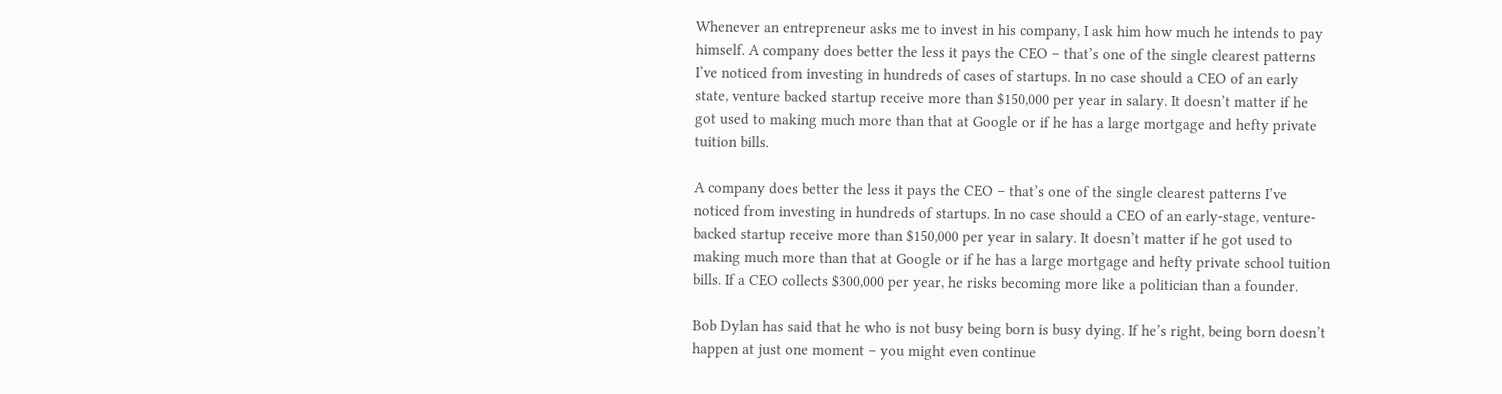Whenever an entrepreneur asks me to invest in his company, I ask him how much he intends to pay himself. A company does better the less it pays the CEO – that’s one of the single clearest patterns I’ve noticed from investing in hundreds of cases of startups. In no case should a CEO of an early state, venture backed startup receive more than $150,000 per year in salary. It doesn’t matter if he got used to making much more than that at Google or if he has a large mortgage and hefty private tuition bills.

A company does better the less it pays the CEO – that’s one of the single clearest patterns I’ve noticed from investing in hundreds of startups. In no case should a CEO of an early-stage, venture-backed startup receive more than $150,000 per year in salary. It doesn’t matter if he got used to making much more than that at Google or if he has a large mortgage and hefty private school tuition bills. If a CEO collects $300,000 per year, he risks becoming more like a politician than a founder.

Bob Dylan has said that he who is not busy being born is busy dying. If he’s right, being born doesn’t happen at just one moment – you might even continue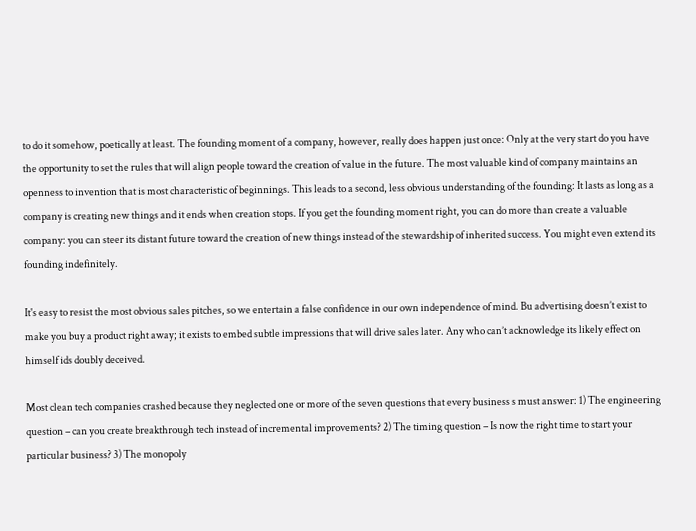to do it somehow, poetically at least. The founding moment of a company, however, really does happen just once: Only at the very start do you have the opportunity to set the rules that will align people toward the creation of value in the future. The most valuable kind of company maintains an openness to invention that is most characteristic of beginnings. This leads to a second, less obvious understanding of the founding: It lasts as long as a company is creating new things and it ends when creation stops. If you get the founding moment right, you can do more than create a valuable company: you can steer its distant future toward the creation of new things instead of the stewardship of inherited success. You might even extend its founding indefinitely.

It's easy to resist the most obvious sales pitches, so we entertain a false confidence in our own independence of mind. Bu advertising doesn’t exist to make you buy a product right away; it exists to embed subtle impressions that will drive sales later. Any who can’t acknowledge its likely effect on himself ids doubly deceived.

Most clean tech companies crashed because they neglected one or more of the seven questions that every business s must answer: 1) The engineering question – can you create breakthrough tech instead of incremental improvements? 2) The timing question – Is now the right time to start your particular business? 3) The monopoly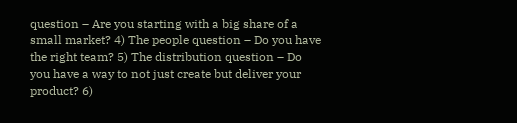question – Are you starting with a big share of a small market? 4) The people question – Do you have the right team? 5) The distribution question – Do you have a way to not just create but deliver your product? 6)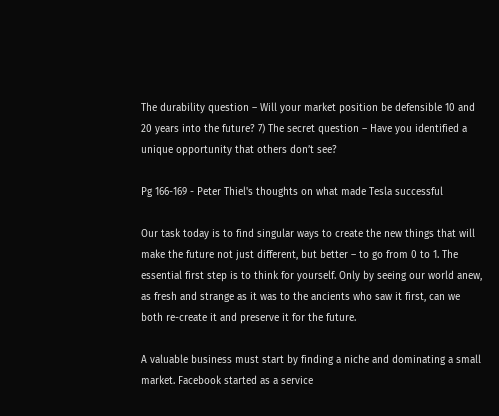The durability question – Will your market position be defensible 10 and 20 years into the future? 7) The secret question – Have you identified a unique opportunity that others don’t see?

Pg 166-169 - Peter Thiel's thoughts on what made Tesla successful

Our task today is to find singular ways to create the new things that will make the future not just different, but better – to go from 0 to 1. The essential first step is to think for yourself. Only by seeing our world anew, as fresh and strange as it was to the ancients who saw it first, can we both re-create it and preserve it for the future.

A valuable business must start by finding a niche and dominating a small market. Facebook started as a service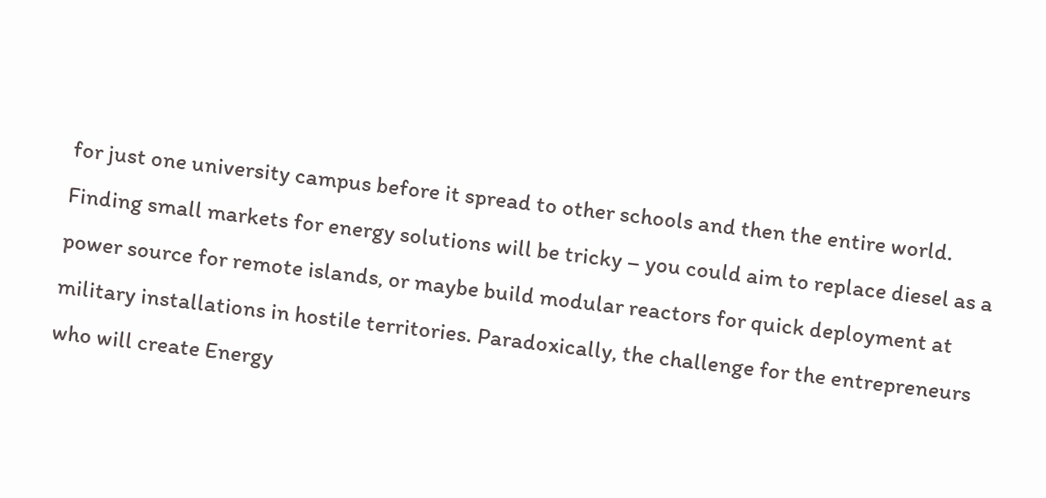for just one university campus before it spread to other schools and then the entire world. Finding small markets for energy solutions will be tricky – you could aim to replace diesel as a power source for remote islands, or maybe build modular reactors for quick deployment at military installations in hostile territories. Paradoxically, the challenge for the entrepreneurs who will create Energy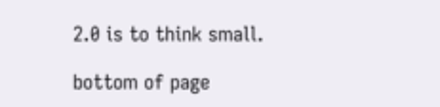2.0 is to think small.

bottom of page